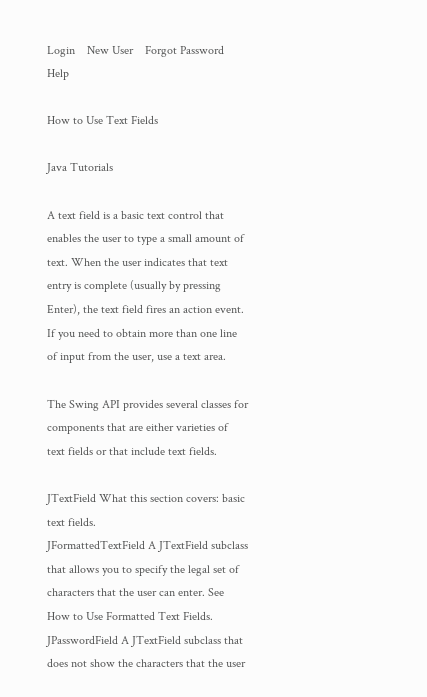Login    New User    Forgot Password    Help

How to Use Text Fields

Java Tutorials

A text field is a basic text control that enables the user to type a small amount of text. When the user indicates that text entry is complete (usually by pressing Enter), the text field fires an action event. If you need to obtain more than one line of input from the user, use a text area.

The Swing API provides several classes for components that are either varieties of text fields or that include text fields.

JTextField What this section covers: basic text fields.
JFormattedTextField A JTextField subclass that allows you to specify the legal set of characters that the user can enter. See How to Use Formatted Text Fields.
JPasswordField A JTextField subclass that does not show the characters that the user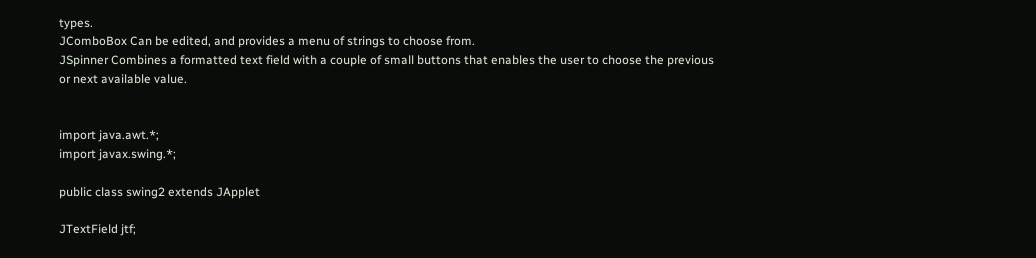types.
JComboBox Can be edited, and provides a menu of strings to choose from.
JSpinner Combines a formatted text field with a couple of small buttons that enables the user to choose the previous or next available value.


import java.awt.*;
import javax.swing.*;

public class swing2 extends JApplet

JTextField jtf;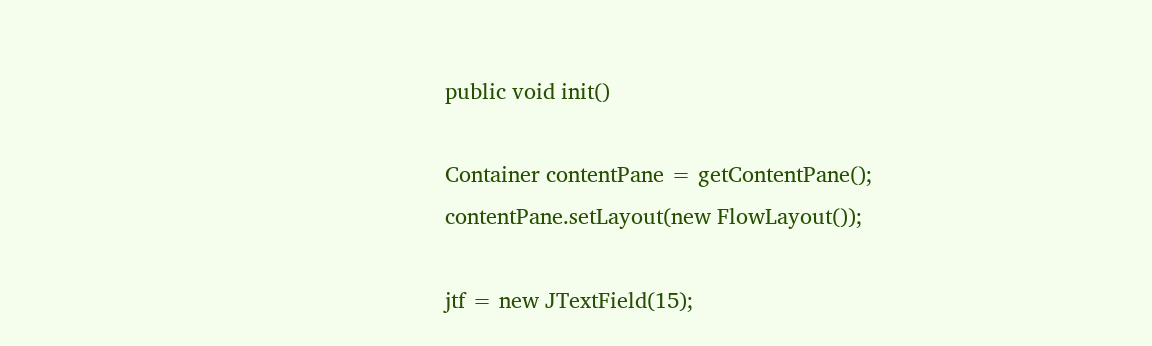public void init()

Container contentPane = getContentPane();
contentPane.setLayout(new FlowLayout());

jtf = new JTextField(15);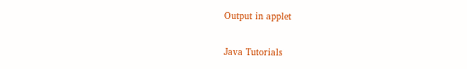Output in applet

Java Tutorials